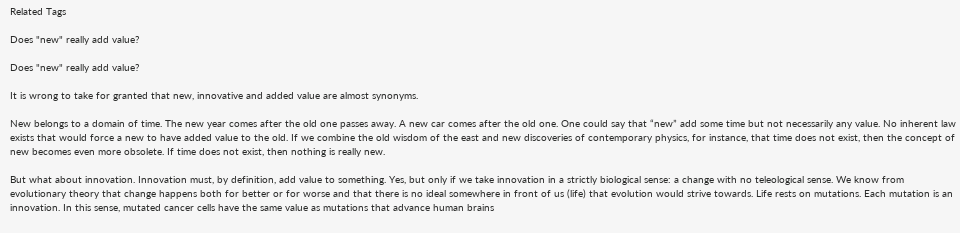Related Tags

Does "new" really add value?

Does "new" really add value?

It is wrong to take for granted that new, innovative and added value are almost synonyms.

New belongs to a domain of time. The new year comes after the old one passes away. A new car comes after the old one. One could say that “new” add some time but not necessarily any value. No inherent law exists that would force a new to have added value to the old. If we combine the old wisdom of the east and new discoveries of contemporary physics, for instance, that time does not exist, then the concept of new becomes even more obsolete. If time does not exist, then nothing is really new.

But what about innovation. Innovation must, by definition, add value to something. Yes, but only if we take innovation in a strictly biological sense: a change with no teleological sense. We know from evolutionary theory that change happens both for better or for worse and that there is no ideal somewhere in front of us (life) that evolution would strive towards. Life rests on mutations. Each mutation is an innovation. In this sense, mutated cancer cells have the same value as mutations that advance human brains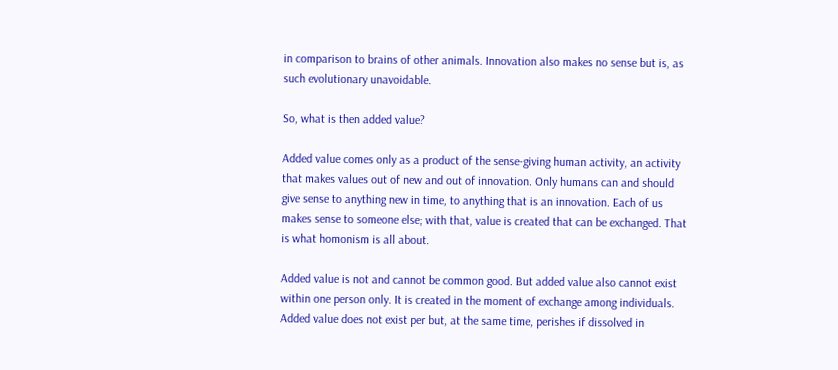in comparison to brains of other animals. Innovation also makes no sense but is, as such evolutionary unavoidable.

So, what is then added value?

Added value comes only as a product of the sense-giving human activity, an activity that makes values out of new and out of innovation. Only humans can and should give sense to anything new in time, to anything that is an innovation. Each of us makes sense to someone else; with that, value is created that can be exchanged. That is what homonism is all about.

Added value is not and cannot be common good. But added value also cannot exist within one person only. It is created in the moment of exchange among individuals. Added value does not exist per but, at the same time, perishes if dissolved in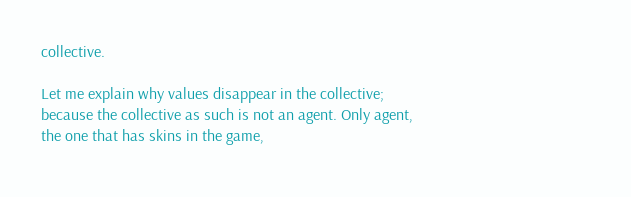collective.

Let me explain why values disappear in the collective; because the collective as such is not an agent. Only agent, the one that has skins in the game,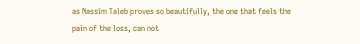as Nassim Taleb proves so beautifully, the one that feels the pain of the loss, can not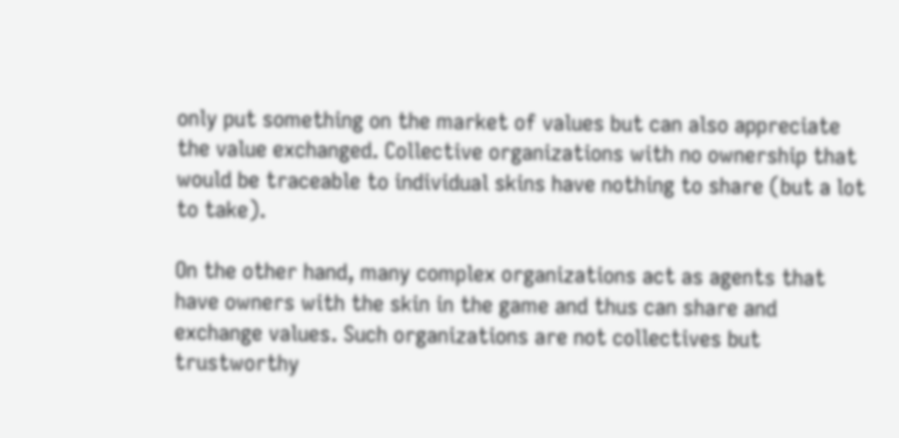only put something on the market of values but can also appreciate the value exchanged. Collective organizations with no ownership that would be traceable to individual skins have nothing to share (but a lot to take).

On the other hand, many complex organizations act as agents that have owners with the skin in the game and thus can share and exchange values. Such organizations are not collectives but trustworthy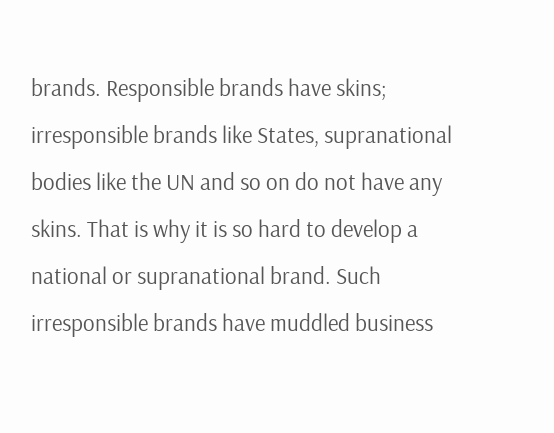brands. Responsible brands have skins; irresponsible brands like States, supranational bodies like the UN and so on do not have any skins. That is why it is so hard to develop a national or supranational brand. Such irresponsible brands have muddled business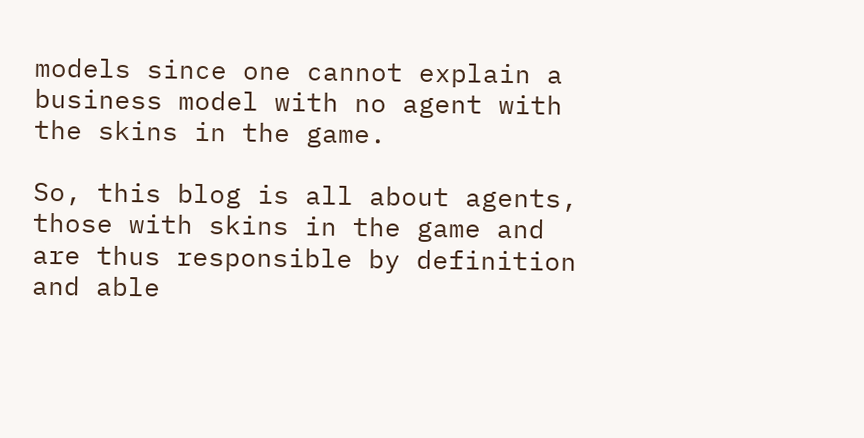models since one cannot explain a business model with no agent with the skins in the game.

So, this blog is all about agents, those with skins in the game and are thus responsible by definition and able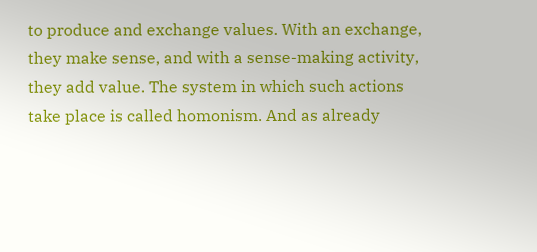to produce and exchange values. With an exchange, they make sense, and with a sense-making activity, they add value. The system in which such actions take place is called homonism. And as already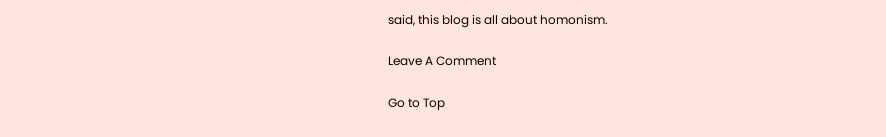said, this blog is all about homonism.

Leave A Comment

Go to Top